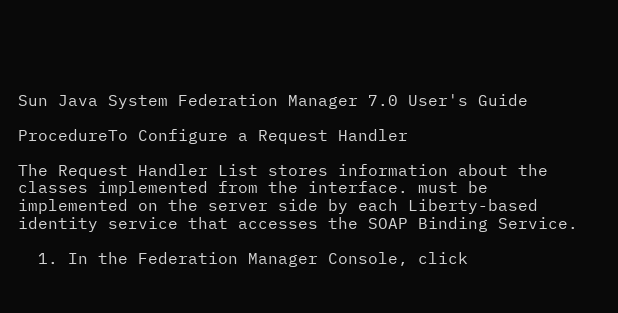Sun Java System Federation Manager 7.0 User's Guide

ProcedureTo Configure a Request Handler

The Request Handler List stores information about the classes implemented from the interface. must be implemented on the server side by each Liberty-based identity service that accesses the SOAP Binding Service.

  1. In the Federation Manager Console, click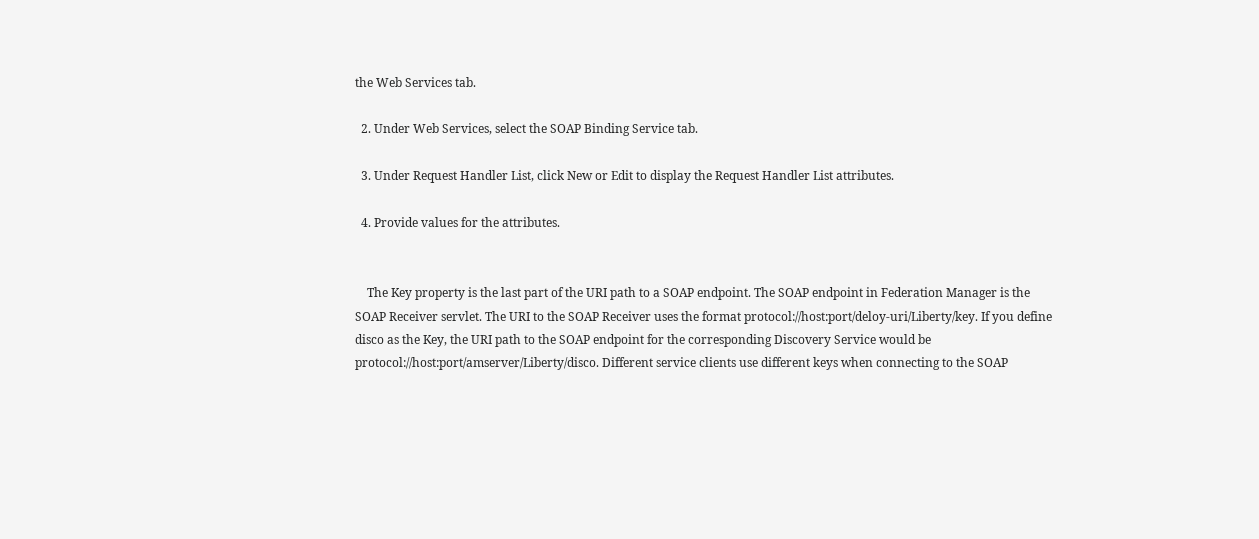the Web Services tab.

  2. Under Web Services, select the SOAP Binding Service tab.

  3. Under Request Handler List, click New or Edit to display the Request Handler List attributes.

  4. Provide values for the attributes.


    The Key property is the last part of the URI path to a SOAP endpoint. The SOAP endpoint in Federation Manager is the SOAP Receiver servlet. The URI to the SOAP Receiver uses the format protocol://host:port/deloy-uri/Liberty/key. If you define disco as the Key, the URI path to the SOAP endpoint for the corresponding Discovery Service would be protocol://host:port/amserver/Liberty/disco. Different service clients use different keys when connecting to the SOAP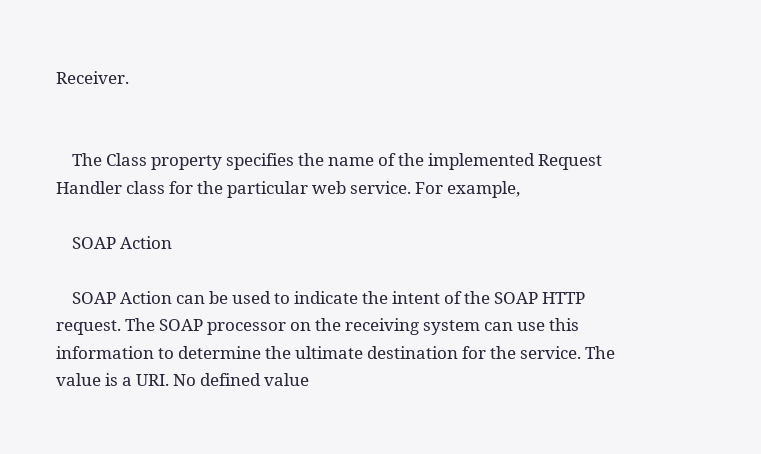Receiver.


    The Class property specifies the name of the implemented Request Handler class for the particular web service. For example,

    SOAP Action

    SOAP Action can be used to indicate the intent of the SOAP HTTP request. The SOAP processor on the receiving system can use this information to determine the ultimate destination for the service. The value is a URI. No defined value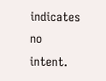indicates no intent.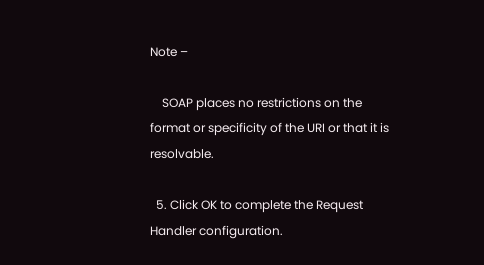Note –

    SOAP places no restrictions on the format or specificity of the URI or that it is resolvable.

  5. Click OK to complete the Request Handler configuration.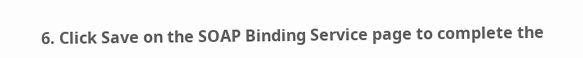6. Click Save on the SOAP Binding Service page to complete the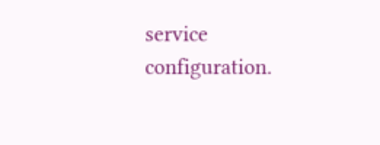service configuration.